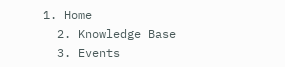1. Home
  2. Knowledge Base
  3. Events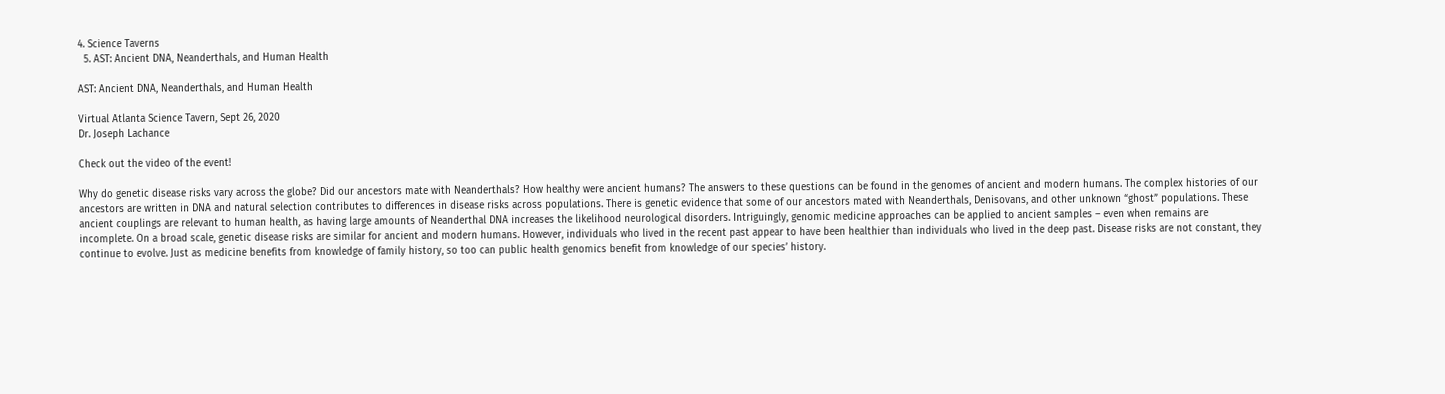4. Science Taverns
  5. AST: Ancient DNA, Neanderthals, and Human Health

AST: Ancient DNA, Neanderthals, and Human Health

Virtual Atlanta Science Tavern, Sept 26, 2020
Dr. Joseph Lachance

Check out the video of the event!

Why do genetic disease risks vary across the globe? Did our ancestors mate with Neanderthals? How healthy were ancient humans? The answers to these questions can be found in the genomes of ancient and modern humans. The complex histories of our ancestors are written in DNA and natural selection contributes to differences in disease risks across populations. There is genetic evidence that some of our ancestors mated with Neanderthals, Denisovans, and other unknown “ghost” populations. These ancient couplings are relevant to human health, as having large amounts of Neanderthal DNA increases the likelihood neurological disorders. Intriguingly, genomic medicine approaches can be applied to ancient samples – even when remains are incomplete. On a broad scale, genetic disease risks are similar for ancient and modern humans. However, individuals who lived in the recent past appear to have been healthier than individuals who lived in the deep past. Disease risks are not constant, they continue to evolve. Just as medicine benefits from knowledge of family history, so too can public health genomics benefit from knowledge of our species’ history.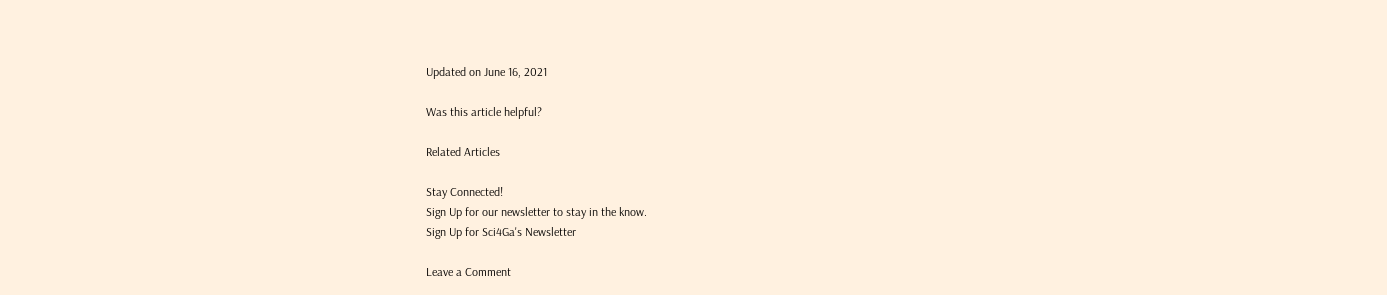Updated on June 16, 2021

Was this article helpful?

Related Articles

Stay Connected!
Sign Up for our newsletter to stay in the know.
Sign Up for Sci4Ga's Newsletter

Leave a Comment